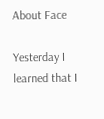About Face

Yesterday I learned that I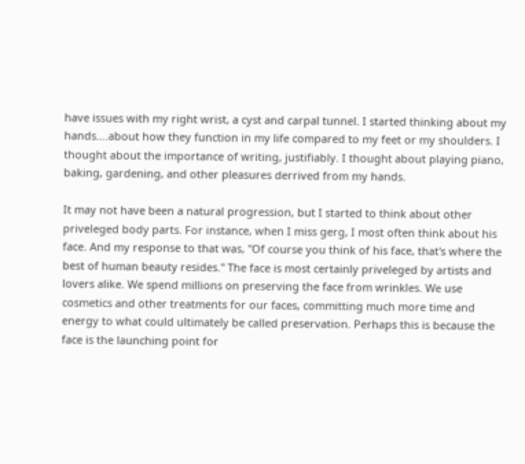have issues with my right wrist, a cyst and carpal tunnel. I started thinking about my hands....about how they function in my life compared to my feet or my shoulders. I thought about the importance of writing, justifiably. I thought about playing piano, baking, gardening, and other pleasures derrived from my hands.

It may not have been a natural progression, but I started to think about other priveleged body parts. For instance, when I miss gerg, I most often think about his face. And my response to that was, "Of course you think of his face, that's where the best of human beauty resides." The face is most certainly priveleged by artists and lovers alike. We spend millions on preserving the face from wrinkles. We use cosmetics and other treatments for our faces, committing much more time and energy to what could ultimately be called preservation. Perhaps this is because the face is the launching point for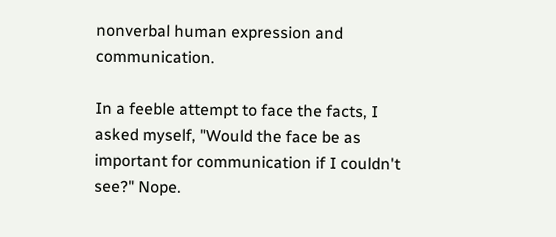nonverbal human expression and communication.

In a feeble attempt to face the facts, I asked myself, "Would the face be as important for communication if I couldn't see?" Nope.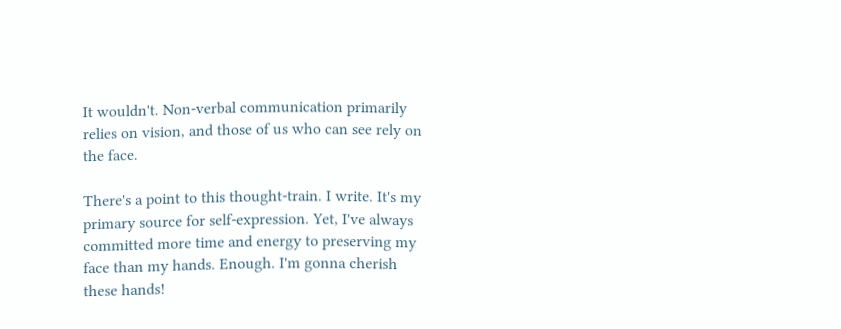It wouldn't. Non-verbal communication primarily relies on vision, and those of us who can see rely on the face.

There's a point to this thought-train. I write. It's my primary source for self-expression. Yet, I've always committed more time and energy to preserving my face than my hands. Enough. I'm gonna cherish these hands!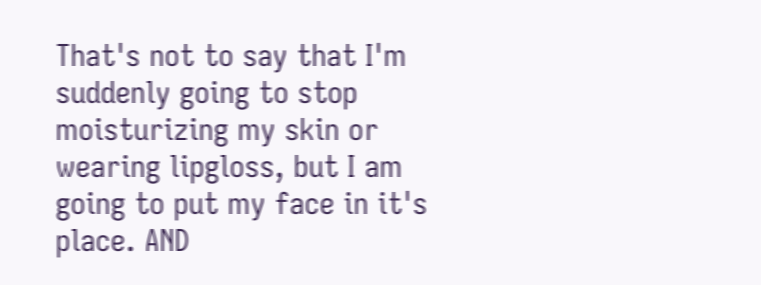That's not to say that I'm suddenly going to stop moisturizing my skin or wearing lipgloss, but I am going to put my face in it's place. AND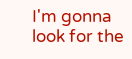I'm gonna look for the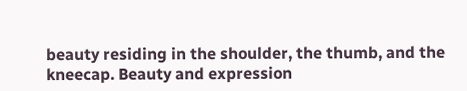beauty residing in the shoulder, the thumb, and the kneecap. Beauty and expression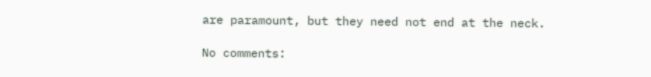are paramount, but they need not end at the neck.

No comments: